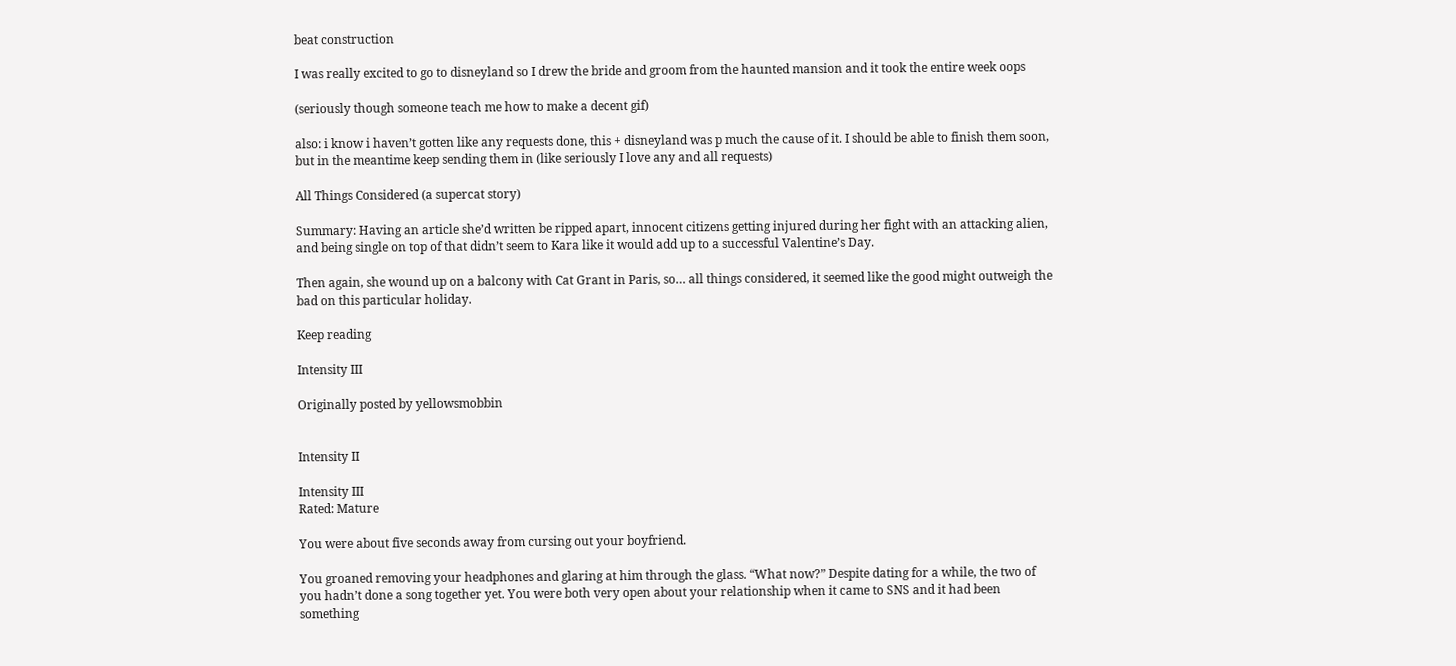beat construction

I was really excited to go to disneyland so I drew the bride and groom from the haunted mansion and it took the entire week oops

(seriously though someone teach me how to make a decent gif)

also: i know i haven’t gotten like any requests done, this + disneyland was p much the cause of it. I should be able to finish them soon, but in the meantime keep sending them in (like seriously I love any and all requests)

All Things Considered (a supercat story)

Summary: Having an article she’d written be ripped apart, innocent citizens getting injured during her fight with an attacking alien, and being single on top of that didn’t seem to Kara like it would add up to a successful Valentine’s Day.

Then again, she wound up on a balcony with Cat Grant in Paris, so… all things considered, it seemed like the good might outweigh the bad on this particular holiday.

Keep reading

Intensity III

Originally posted by yellowsmobbin


Intensity II

Intensity III
Rated: Mature

You were about five seconds away from cursing out your boyfriend.

You groaned removing your headphones and glaring at him through the glass. “What now?” Despite dating for a while, the two of you hadn’t done a song together yet. You were both very open about your relationship when it came to SNS and it had been something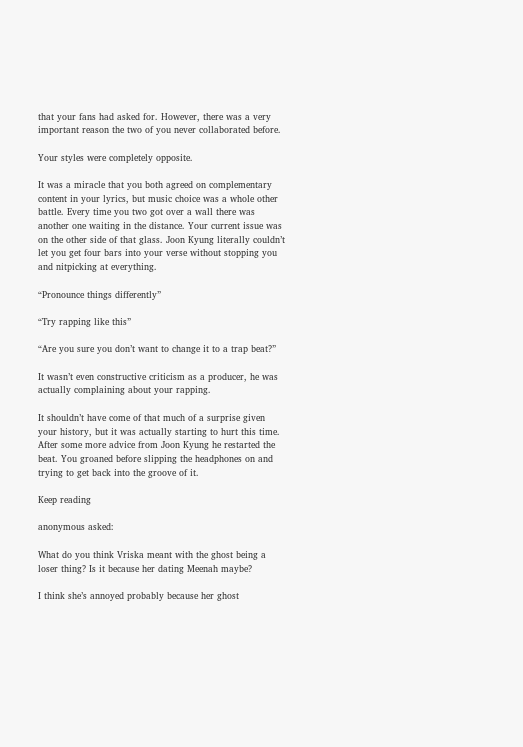that your fans had asked for. However, there was a very important reason the two of you never collaborated before.

Your styles were completely opposite.

It was a miracle that you both agreed on complementary content in your lyrics, but music choice was a whole other battle. Every time you two got over a wall there was another one waiting in the distance. Your current issue was on the other side of that glass. Joon Kyung literally couldn’t let you get four bars into your verse without stopping you and nitpicking at everything.

“Pronounce things differently”

“Try rapping like this”

“Are you sure you don’t want to change it to a trap beat?”

It wasn’t even constructive criticism as a producer, he was actually complaining about your rapping.

It shouldn’t have come of that much of a surprise given your history, but it was actually starting to hurt this time. After some more advice from Joon Kyung he restarted the beat. You groaned before slipping the headphones on and trying to get back into the groove of it.

Keep reading

anonymous asked:

What do you think Vriska meant with the ghost being a loser thing? Is it because her dating Meenah maybe?

I think she’s annoyed probably because her ghost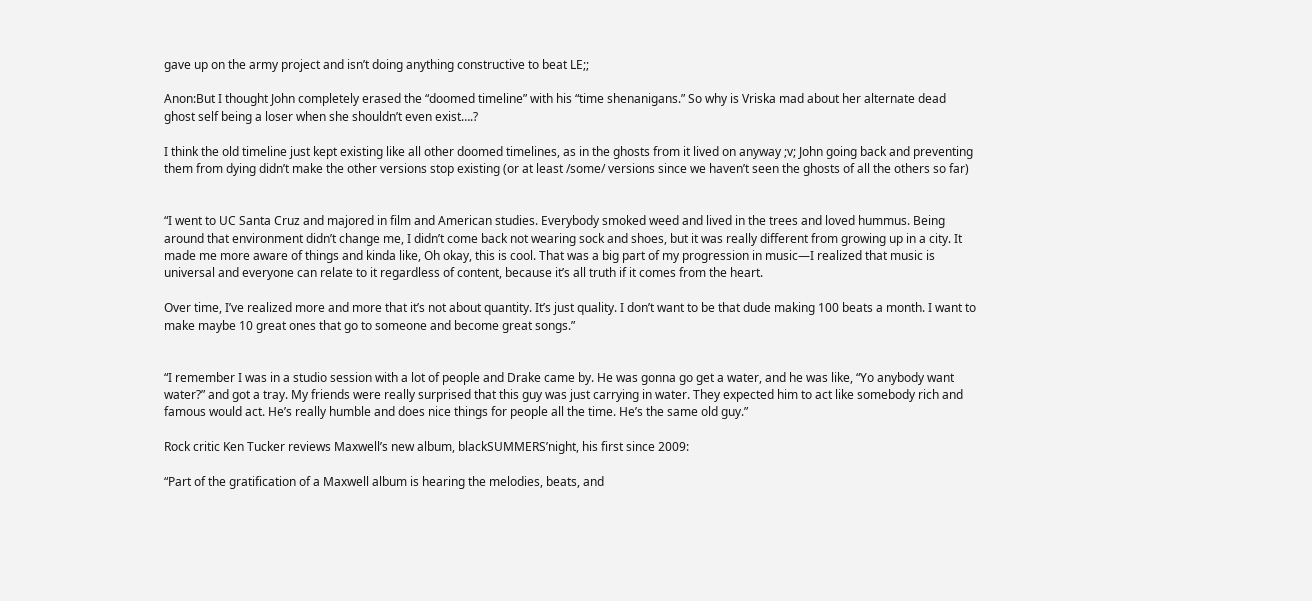gave up on the army project and isn’t doing anything constructive to beat LE;;

Anon:But I thought John completely erased the “doomed timeline” with his “time shenanigans.” So why is Vriska mad about her alternate dead ghost self being a loser when she shouldn’t even exist….?

I think the old timeline just kept existing like all other doomed timelines, as in the ghosts from it lived on anyway ;v; John going back and preventing them from dying didn’t make the other versions stop existing (or at least /some/ versions since we haven’t seen the ghosts of all the others so far)


“I went to UC Santa Cruz and majored in film and American studies. Everybody smoked weed and lived in the trees and loved hummus. Being around that environment didn’t change me, I didn’t come back not wearing sock and shoes, but it was really different from growing up in a city. It made me more aware of things and kinda like, Oh okay, this is cool. That was a big part of my progression in music—I realized that music is universal and everyone can relate to it regardless of content, because it’s all truth if it comes from the heart.

Over time, I’ve realized more and more that it’s not about quantity. It’s just quality. I don’t want to be that dude making 100 beats a month. I want to make maybe 10 great ones that go to someone and become great songs.”


“I remember I was in a studio session with a lot of people and Drake came by. He was gonna go get a water, and he was like, “Yo anybody want water?” and got a tray. My friends were really surprised that this guy was just carrying in water. They expected him to act like somebody rich and famous would act. He’s really humble and does nice things for people all the time. He’s the same old guy.”

Rock critic Ken Tucker reviews Maxwell’s new album, blackSUMMERS’night, his first since 2009:

“Part of the gratification of a Maxwell album is hearing the melodies, beats, and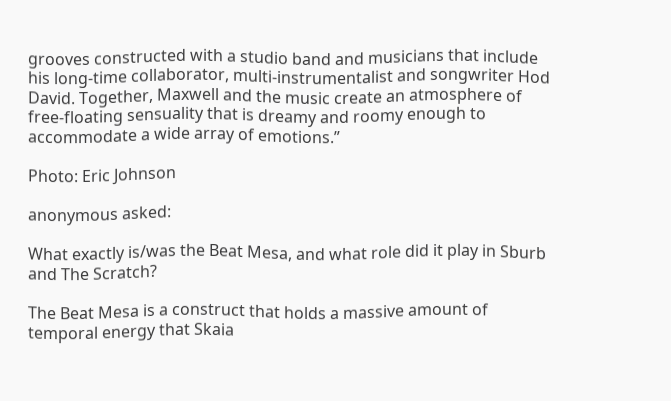grooves constructed with a studio band and musicians that include his long-time collaborator, multi-instrumentalist and songwriter Hod David. Together, Maxwell and the music create an atmosphere of free-floating sensuality that is dreamy and roomy enough to accommodate a wide array of emotions.”

Photo: Eric Johnson

anonymous asked:

What exactly is/was the Beat Mesa, and what role did it play in Sburb and The Scratch?

The Beat Mesa is a construct that holds a massive amount of temporal energy that Skaia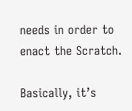needs in order to enact the Scratch.

Basically, it’s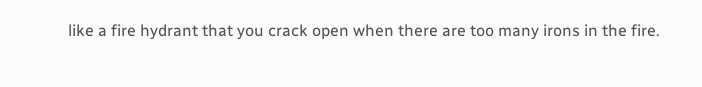like a fire hydrant that you crack open when there are too many irons in the fire.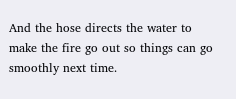And the hose directs the water to make the fire go out so things can go smoothly next time.